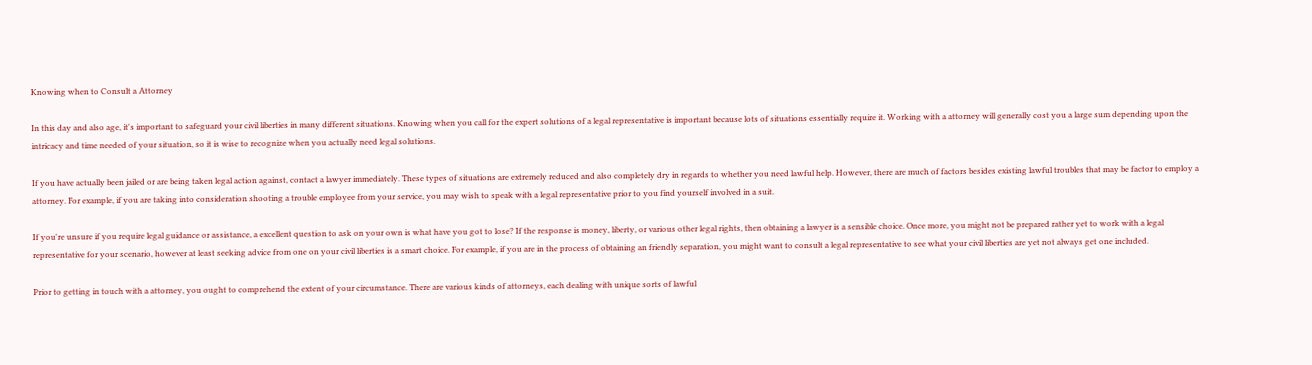Knowing when to Consult a Attorney

In this day and also age, it's important to safeguard your civil liberties in many different situations. Knowing when you call for the expert solutions of a legal representative is important because lots of situations essentially require it. Working with a attorney will generally cost you a large sum depending upon the intricacy and time needed of your situation, so it is wise to recognize when you actually need legal solutions.

If you have actually been jailed or are being taken legal action against, contact a lawyer immediately. These types of situations are extremely reduced and also completely dry in regards to whether you need lawful help. However, there are much of factors besides existing lawful troubles that may be factor to employ a attorney. For example, if you are taking into consideration shooting a trouble employee from your service, you may wish to speak with a legal representative prior to you find yourself involved in a suit.

If you're unsure if you require legal guidance or assistance, a excellent question to ask on your own is what have you got to lose? If the response is money, liberty, or various other legal rights, then obtaining a lawyer is a sensible choice. Once more, you might not be prepared rather yet to work with a legal representative for your scenario, however at least seeking advice from one on your civil liberties is a smart choice. For example, if you are in the process of obtaining an friendly separation, you might want to consult a legal representative to see what your civil liberties are yet not always get one included.

Prior to getting in touch with a attorney, you ought to comprehend the extent of your circumstance. There are various kinds of attorneys, each dealing with unique sorts of lawful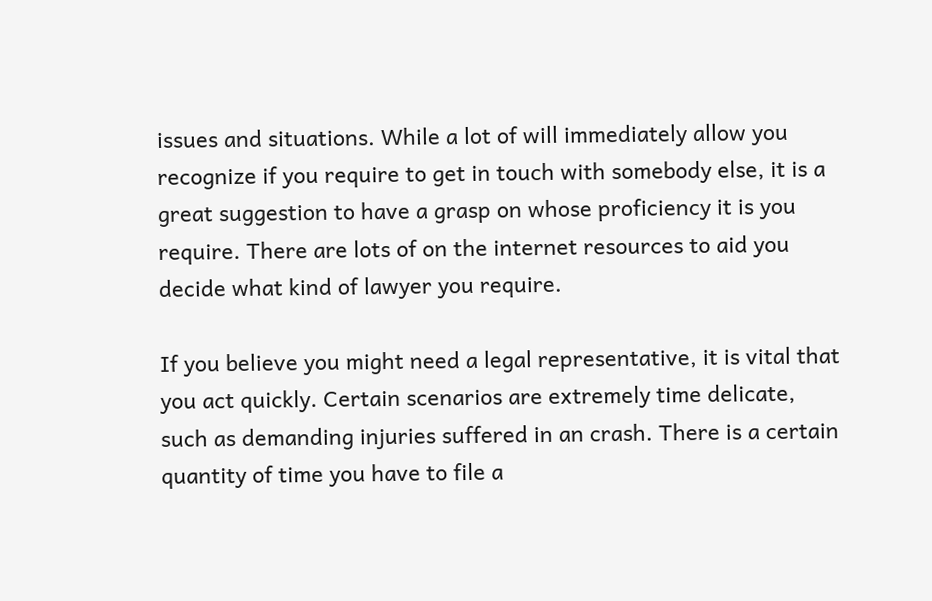issues and situations. While a lot of will immediately allow you recognize if you require to get in touch with somebody else, it is a great suggestion to have a grasp on whose proficiency it is you require. There are lots of on the internet resources to aid you decide what kind of lawyer you require.

If you believe you might need a legal representative, it is vital that you act quickly. Certain scenarios are extremely time delicate, such as demanding injuries suffered in an crash. There is a certain quantity of time you have to file a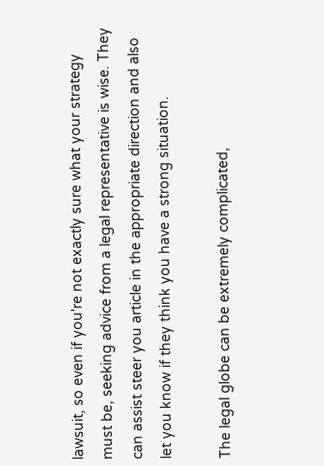lawsuit, so even if you're not exactly sure what your strategy must be, seeking advice from a legal representative is wise. They can assist steer you article in the appropriate direction and also let you know if they think you have a strong situation.

The legal globe can be extremely complicated,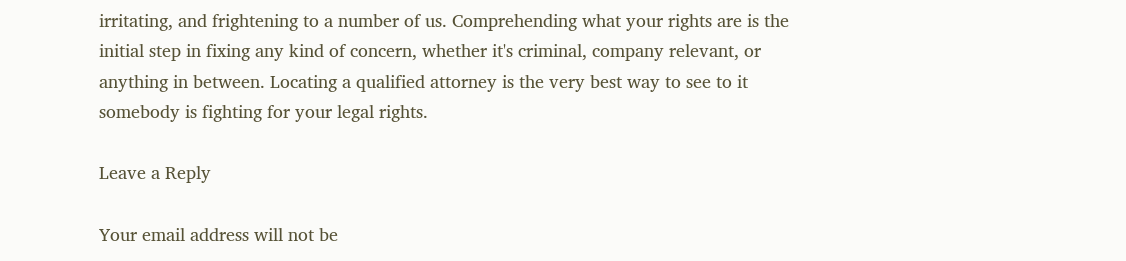irritating, and frightening to a number of us. Comprehending what your rights are is the initial step in fixing any kind of concern, whether it's criminal, company relevant, or anything in between. Locating a qualified attorney is the very best way to see to it somebody is fighting for your legal rights.

Leave a Reply

Your email address will not be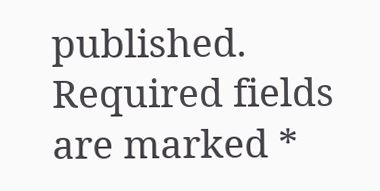published. Required fields are marked *